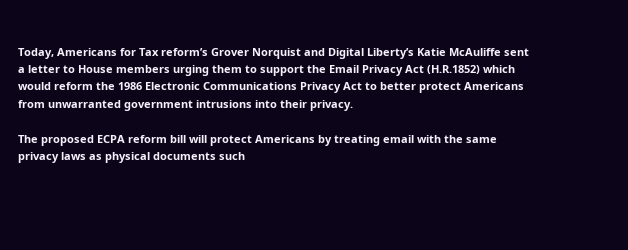Today, Americans for Tax reform’s Grover Norquist and Digital Liberty’s Katie McAuliffe sent a letter to House members urging them to support the Email Privacy Act (H.R.1852) which would reform the 1986 Electronic Communications Privacy Act to better protect Americans from unwarranted government intrusions into their privacy.

The proposed ECPA reform bill will protect Americans by treating email with the same privacy laws as physical documents such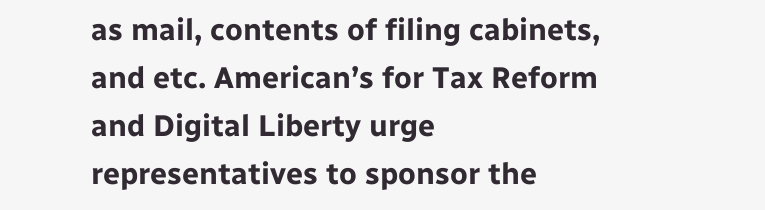as mail, contents of filing cabinets, and etc. American’s for Tax Reform and Digital Liberty urge representatives to sponsor the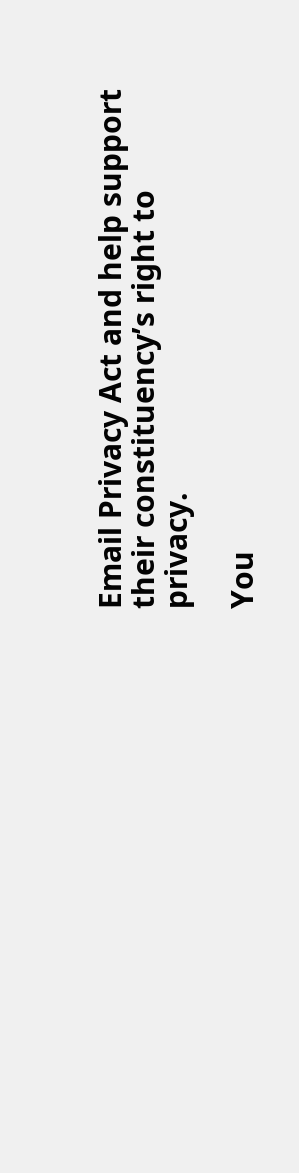Email Privacy Act and help support their constituency’s right to privacy.

You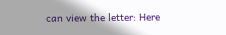can view the letter: Here